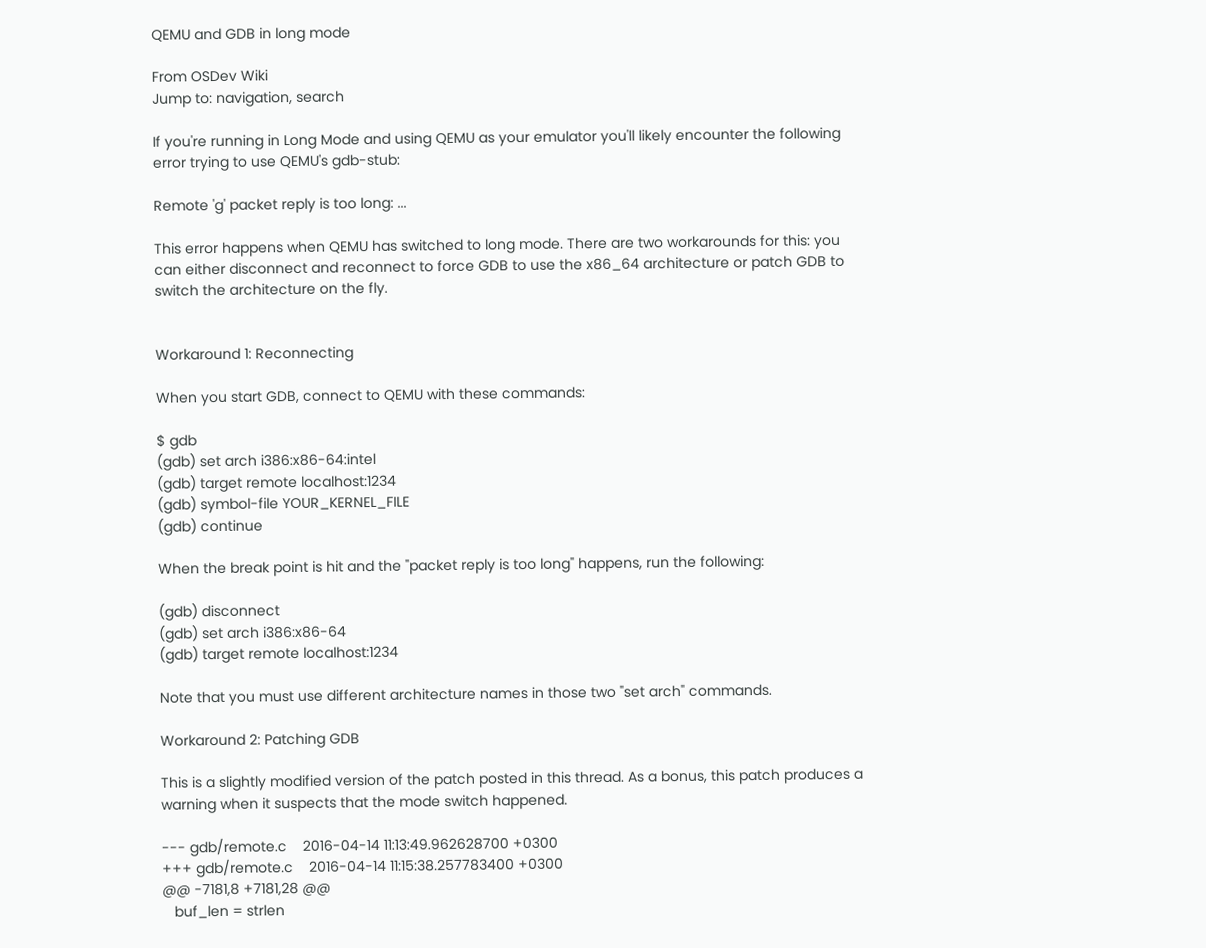QEMU and GDB in long mode

From OSDev Wiki
Jump to: navigation, search

If you're running in Long Mode and using QEMU as your emulator you'll likely encounter the following error trying to use QEMU's gdb-stub:

Remote 'g' packet reply is too long: ...

This error happens when QEMU has switched to long mode. There are two workarounds for this: you can either disconnect and reconnect to force GDB to use the x86_64 architecture or patch GDB to switch the architecture on the fly.


Workaround 1: Reconnecting

When you start GDB, connect to QEMU with these commands:

$ gdb
(gdb) set arch i386:x86-64:intel
(gdb) target remote localhost:1234
(gdb) symbol-file YOUR_KERNEL_FILE
(gdb) continue

When the break point is hit and the "packet reply is too long" happens, run the following:

(gdb) disconnect
(gdb) set arch i386:x86-64
(gdb) target remote localhost:1234

Note that you must use different architecture names in those two "set arch" commands.

Workaround 2: Patching GDB

This is a slightly modified version of the patch posted in this thread. As a bonus, this patch produces a warning when it suspects that the mode switch happened.

--- gdb/remote.c    2016-04-14 11:13:49.962628700 +0300
+++ gdb/remote.c    2016-04-14 11:15:38.257783400 +0300
@@ -7181,8 +7181,28 @@
   buf_len = strlen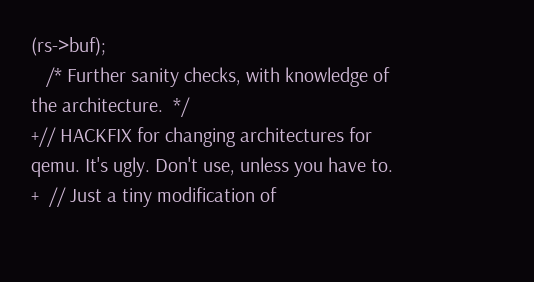(rs->buf);
   /* Further sanity checks, with knowledge of the architecture.  */
+// HACKFIX for changing architectures for qemu. It's ugly. Don't use, unless you have to.
+  // Just a tiny modification of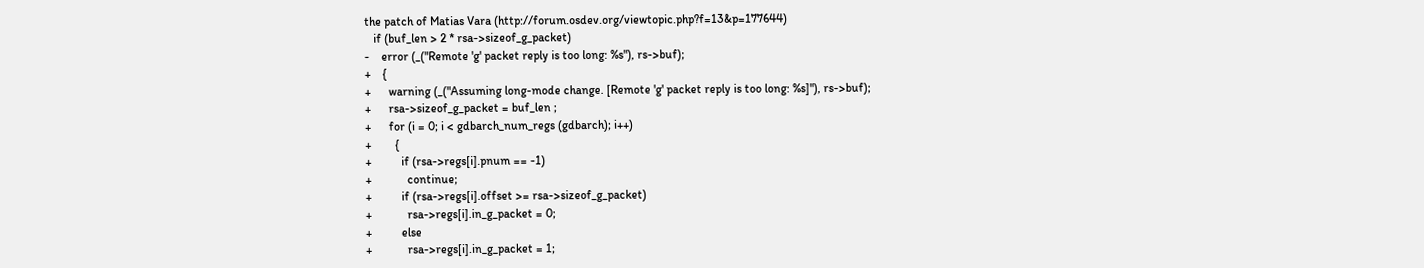the patch of Matias Vara (http://forum.osdev.org/viewtopic.php?f=13&p=177644)
   if (buf_len > 2 * rsa->sizeof_g_packet)
-    error (_("Remote 'g' packet reply is too long: %s"), rs->buf);
+    {
+      warning (_("Assuming long-mode change. [Remote 'g' packet reply is too long: %s]"), rs->buf);
+      rsa->sizeof_g_packet = buf_len ;
+      for (i = 0; i < gdbarch_num_regs (gdbarch); i++)
+        {
+          if (rsa->regs[i].pnum == -1)
+            continue;
+          if (rsa->regs[i].offset >= rsa->sizeof_g_packet)
+            rsa->regs[i].in_g_packet = 0;
+          else
+            rsa->regs[i].in_g_packet = 1;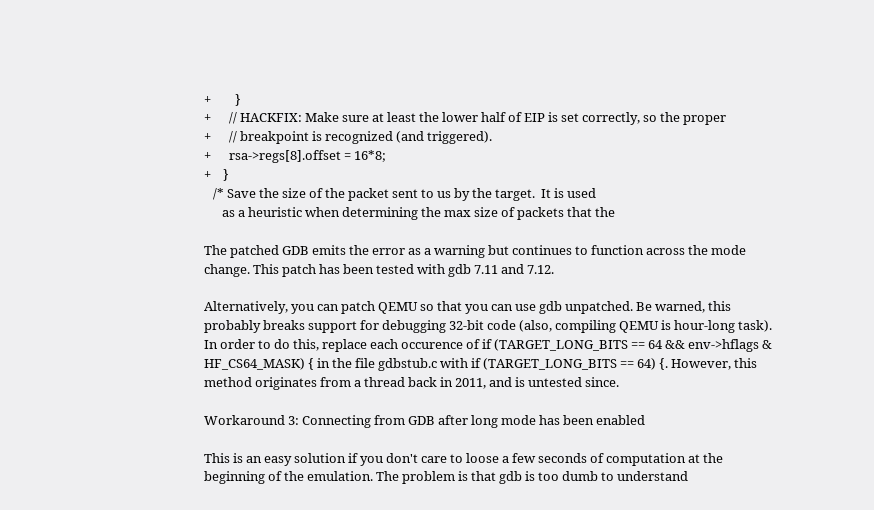+        }
+      // HACKFIX: Make sure at least the lower half of EIP is set correctly, so the proper
+      // breakpoint is recognized (and triggered).
+      rsa->regs[8].offset = 16*8;
+    }
   /* Save the size of the packet sent to us by the target.  It is used
      as a heuristic when determining the max size of packets that the

The patched GDB emits the error as a warning but continues to function across the mode change. This patch has been tested with gdb 7.11 and 7.12.

Alternatively, you can patch QEMU so that you can use gdb unpatched. Be warned, this probably breaks support for debugging 32-bit code (also, compiling QEMU is hour-long task). In order to do this, replace each occurence of if (TARGET_LONG_BITS == 64 && env->hflags & HF_CS64_MASK) { in the file gdbstub.c with if (TARGET_LONG_BITS == 64) {. However, this method originates from a thread back in 2011, and is untested since.

Workaround 3: Connecting from GDB after long mode has been enabled

This is an easy solution if you don't care to loose a few seconds of computation at the beginning of the emulation. The problem is that gdb is too dumb to understand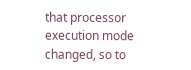that processor execution mode changed, so to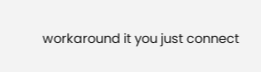workaround it you just connect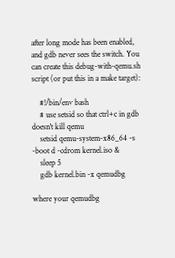after long mode has been enabled, and gdb never sees the switch. You can create this debug-with-qemu.sh script (or put this in a make target):

    #!/bin/env bash
    # use setsid so that ctrl+c in gdb doesn't kill qemu
    setsid qemu-system-x86_64 -s -boot d -cdrom kernel.iso &
    sleep 5
    gdb kernel.bin -x qemudbg

where your qemudbg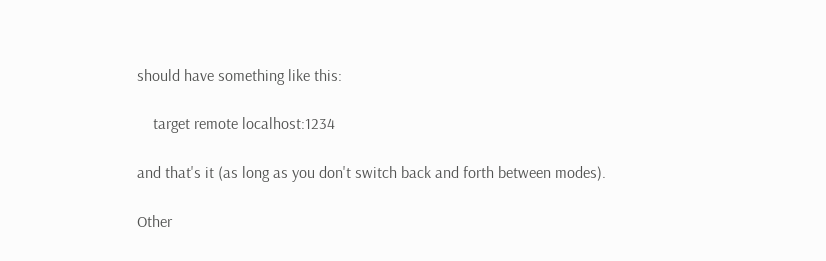should have something like this:

    target remote localhost:1234

and that's it (as long as you don't switch back and forth between modes).

Other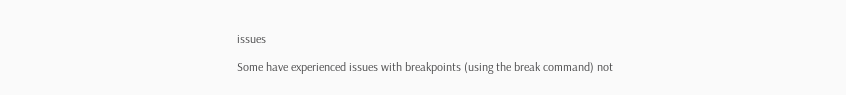issues

Some have experienced issues with breakpoints (using the break command) not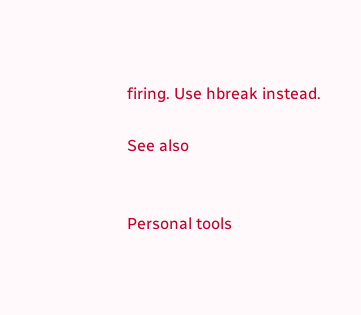firing. Use hbreak instead.

See also


Personal tools